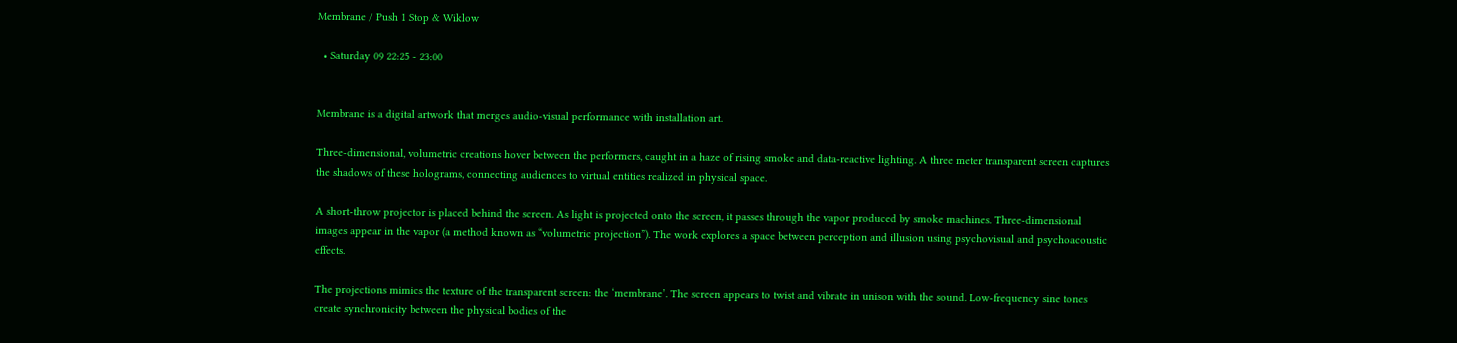Membrane / Push 1 Stop & Wiklow

  • Saturday 09 22:25 - 23:00


Membrane is a digital artwork that merges audio-visual performance with installation art.

Three-dimensional, volumetric creations hover between the performers, caught in a haze of rising smoke and data-reactive lighting. A three meter transparent screen captures the shadows of these holograms, connecting audiences to virtual entities realized in physical space.

A short-throw projector is placed behind the screen. As light is projected onto the screen, it passes through the vapor produced by smoke machines. Three-dimensional images appear in the vapor (a method known as “volumetric projection”). The work explores a space between perception and illusion using psychovisual and psychoacoustic effects.

The projections mimics the texture of the transparent screen: the ‘membrane’. The screen appears to twist and vibrate in unison with the sound. Low-frequency sine tones create synchronicity between the physical bodies of the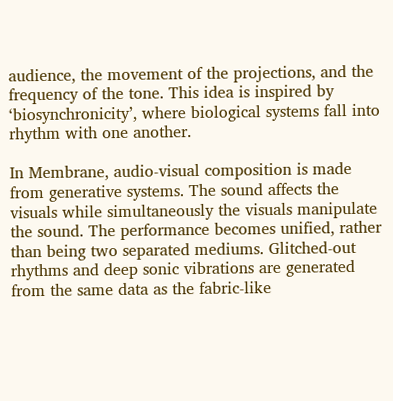audience, the movement of the projections, and the frequency of the tone. This idea is inspired by ‘biosynchronicity’, where biological systems fall into rhythm with one another.

In Membrane, audio-visual composition is made from generative systems. The sound affects the visuals while simultaneously the visuals manipulate the sound. The performance becomes unified, rather than being two separated mediums. Glitched-out rhythms and deep sonic vibrations are generated from the same data as the fabric-like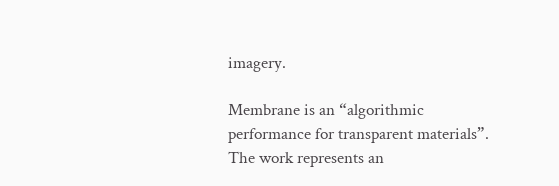imagery.

Membrane is an “algorithmic performance for transparent materials”. The work represents an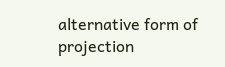alternative form of projection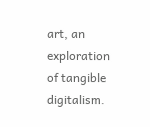art, an exploration of tangible digitalism.